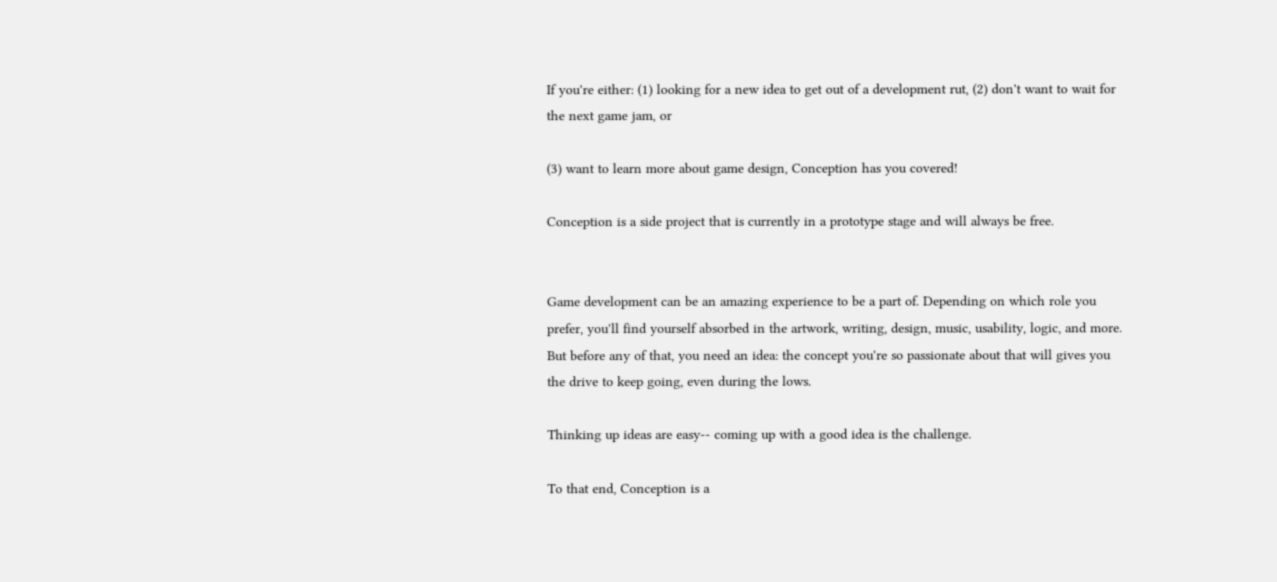If you're either: (1) looking for a new idea to get out of a development rut, (2) don't want to wait for the next game jam, or

(3) want to learn more about game design, Conception has you covered!

Conception is a side project that is currently in a prototype stage and will always be free.


Game development can be an amazing experience to be a part of. Depending on which role you prefer, you'll find yourself absorbed in the artwork, writing, design, music, usability, logic, and more. But before any of that, you need an idea: the concept you're so passionate about that will gives you the drive to keep going, even during the lows.

Thinking up ideas are easy-- coming up with a good idea is the challenge.

To that end, Conception is a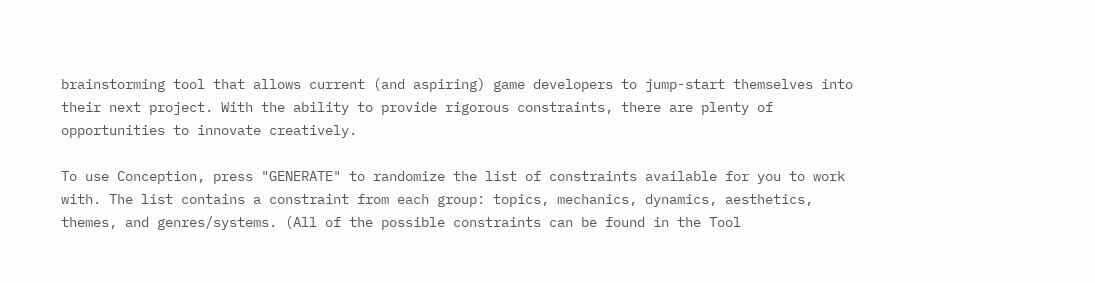brainstorming tool that allows current (and aspiring) game developers to jump-start themselves into their next project. With the ability to provide rigorous constraints, there are plenty of opportunities to innovate creatively.

To use Conception, press "GENERATE" to randomize the list of constraints available for you to work with. The list contains a constraint from each group: topics, mechanics, dynamics, aesthetics, themes, and genres/systems. (All of the possible constraints can be found in the Tool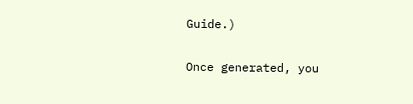Guide.)

Once generated, you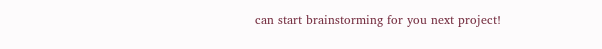can start brainstorming for you next project!